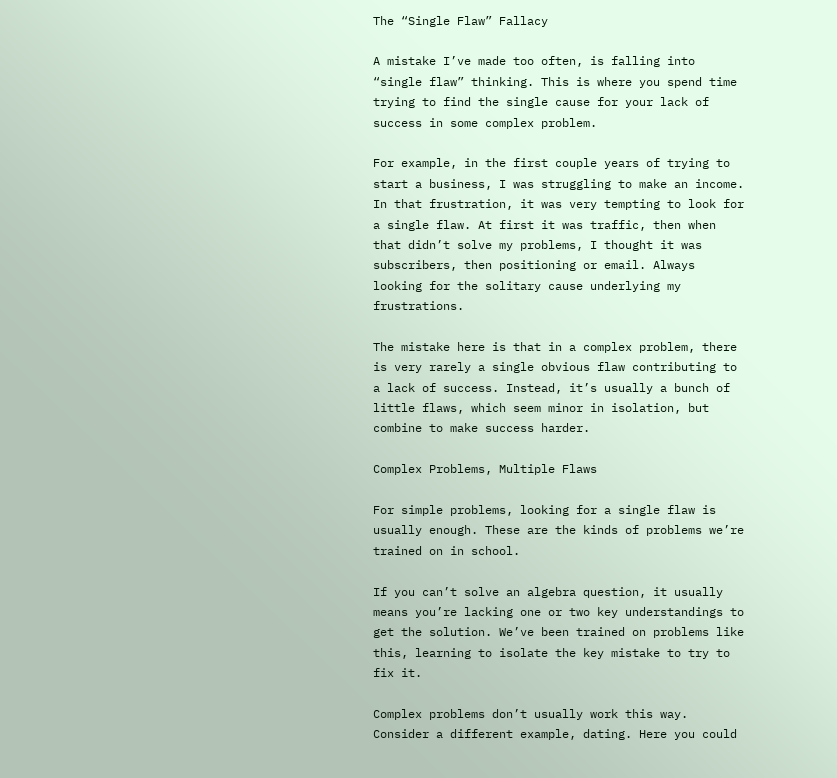The “Single Flaw” Fallacy

A mistake I’ve made too often, is falling into “single flaw” thinking. This is where you spend time trying to find the single cause for your lack of success in some complex problem.

For example, in the first couple years of trying to start a business, I was struggling to make an income. In that frustration, it was very tempting to look for a single flaw. At first it was traffic, then when that didn’t solve my problems, I thought it was subscribers, then positioning or email. Always looking for the solitary cause underlying my frustrations.

The mistake here is that in a complex problem, there is very rarely a single obvious flaw contributing to a lack of success. Instead, it’s usually a bunch of little flaws, which seem minor in isolation, but combine to make success harder.

Complex Problems, Multiple Flaws

For simple problems, looking for a single flaw is usually enough. These are the kinds of problems we’re trained on in school.

If you can’t solve an algebra question, it usually means you’re lacking one or two key understandings to get the solution. We’ve been trained on problems like this, learning to isolate the key mistake to try to fix it.

Complex problems don’t usually work this way. Consider a different example, dating. Here you could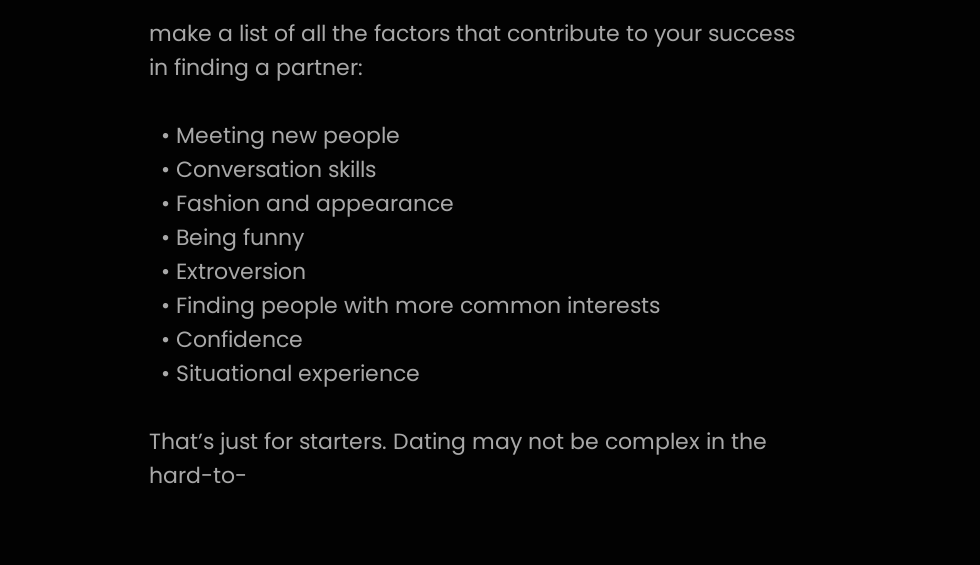make a list of all the factors that contribute to your success in finding a partner:

  • Meeting new people
  • Conversation skills
  • Fashion and appearance
  • Being funny
  • Extroversion
  • Finding people with more common interests
  • Confidence
  • Situational experience

That’s just for starters. Dating may not be complex in the hard-to-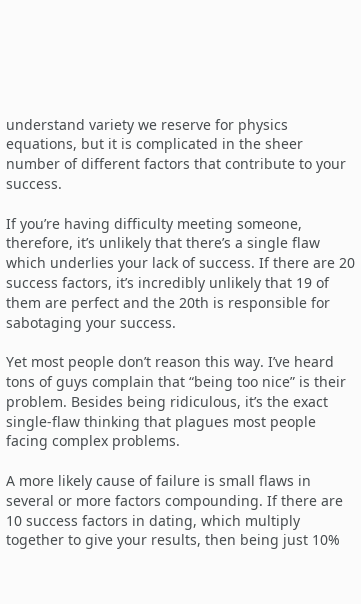understand variety we reserve for physics equations, but it is complicated in the sheer number of different factors that contribute to your success.

If you’re having difficulty meeting someone, therefore, it’s unlikely that there’s a single flaw which underlies your lack of success. If there are 20 success factors, it’s incredibly unlikely that 19 of them are perfect and the 20th is responsible for sabotaging your success.

Yet most people don’t reason this way. I’ve heard tons of guys complain that “being too nice” is their problem. Besides being ridiculous, it’s the exact single-flaw thinking that plagues most people facing complex problems.

A more likely cause of failure is small flaws in several or more factors compounding. If there are 10 success factors in dating, which multiply together to give your results, then being just 10%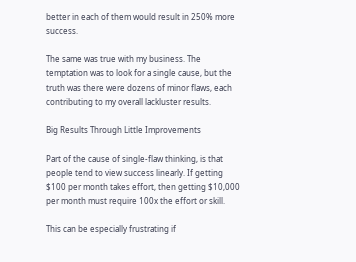better in each of them would result in 250% more success.

The same was true with my business. The temptation was to look for a single cause, but the truth was there were dozens of minor flaws, each contributing to my overall lackluster results.

Big Results Through Little Improvements

Part of the cause of single-flaw thinking, is that people tend to view success linearly. If getting $100 per month takes effort, then getting $10,000 per month must require 100x the effort or skill.

This can be especially frustrating if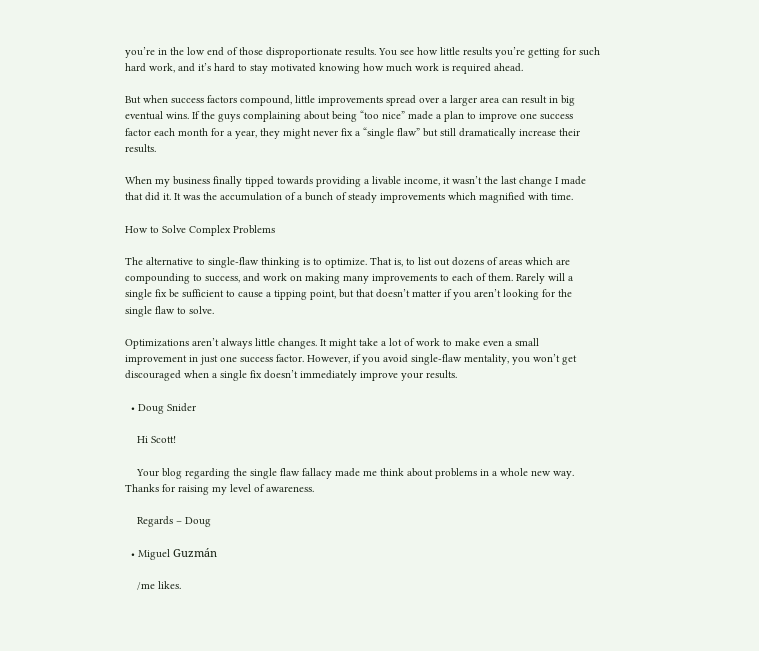you’re in the low end of those disproportionate results. You see how little results you’re getting for such hard work, and it’s hard to stay motivated knowing how much work is required ahead.

But when success factors compound, little improvements spread over a larger area can result in big eventual wins. If the guys complaining about being “too nice” made a plan to improve one success factor each month for a year, they might never fix a “single flaw” but still dramatically increase their results.

When my business finally tipped towards providing a livable income, it wasn’t the last change I made that did it. It was the accumulation of a bunch of steady improvements which magnified with time.

How to Solve Complex Problems

The alternative to single-flaw thinking is to optimize. That is, to list out dozens of areas which are compounding to success, and work on making many improvements to each of them. Rarely will a single fix be sufficient to cause a tipping point, but that doesn’t matter if you aren’t looking for the single flaw to solve.

Optimizations aren’t always little changes. It might take a lot of work to make even a small improvement in just one success factor. However, if you avoid single-flaw mentality, you won’t get discouraged when a single fix doesn’t immediately improve your results.

  • Doug Snider

    Hi Scott!

    Your blog regarding the single flaw fallacy made me think about problems in a whole new way. Thanks for raising my level of awareness.

    Regards – Doug

  • Miguel Guzmán

    /me likes.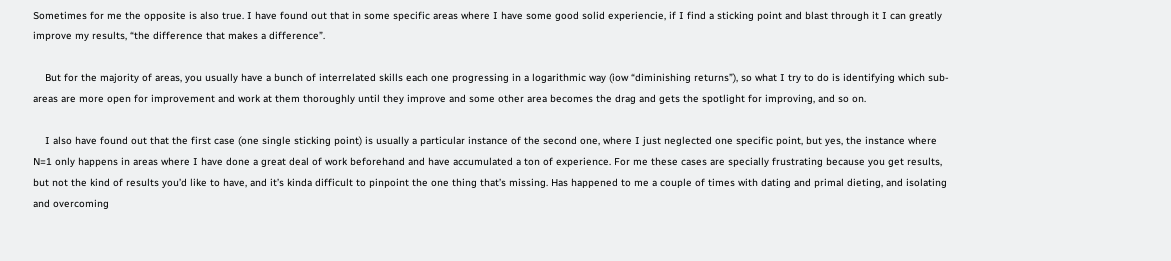Sometimes for me the opposite is also true. I have found out that in some specific areas where I have some good solid experiencie, if I find a sticking point and blast through it I can greatly improve my results, “the difference that makes a difference”.

    But for the majority of areas, you usually have a bunch of interrelated skills each one progressing in a logarithmic way (iow “diminishing returns”), so what I try to do is identifying which sub-areas are more open for improvement and work at them thoroughly until they improve and some other area becomes the drag and gets the spotlight for improving, and so on.

    I also have found out that the first case (one single sticking point) is usually a particular instance of the second one, where I just neglected one specific point, but yes, the instance where N=1 only happens in areas where I have done a great deal of work beforehand and have accumulated a ton of experience. For me these cases are specially frustrating because you get results, but not the kind of results you’d like to have, and it’s kinda difficult to pinpoint the one thing that’s missing. Has happened to me a couple of times with dating and primal dieting, and isolating and overcoming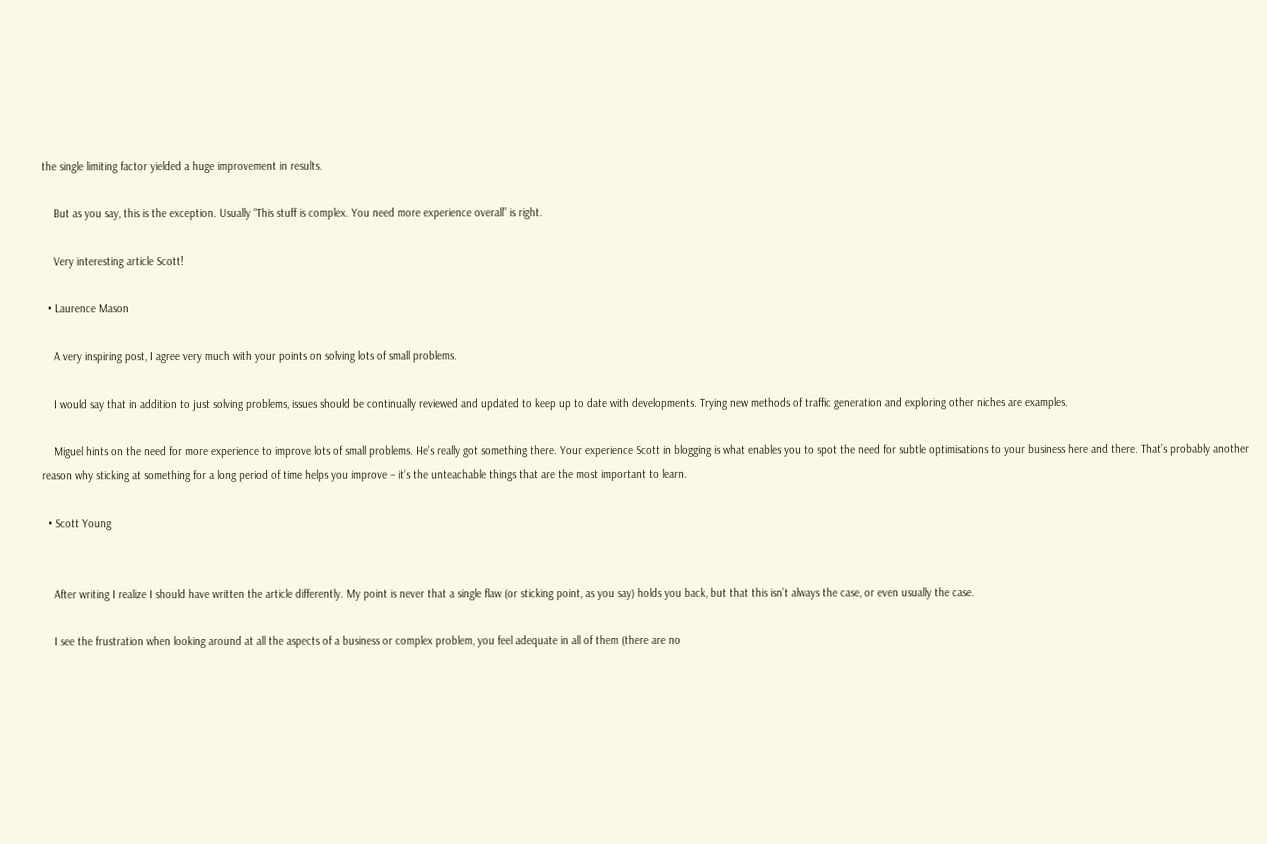the single limiting factor yielded a huge improvement in results.

    But as you say, this is the exception. Usually “This stuff is complex. You need more experience overall” is right.

    Very interesting article Scott!

  • Laurence Mason

    A very inspiring post, I agree very much with your points on solving lots of small problems.

    I would say that in addition to just solving problems, issues should be continually reviewed and updated to keep up to date with developments. Trying new methods of traffic generation and exploring other niches are examples.

    Miguel hints on the need for more experience to improve lots of small problems. He’s really got something there. Your experience Scott in blogging is what enables you to spot the need for subtle optimisations to your business here and there. That’s probably another reason why sticking at something for a long period of time helps you improve – it’s the unteachable things that are the most important to learn.

  • Scott Young


    After writing I realize I should have written the article differently. My point is never that a single flaw (or sticking point, as you say) holds you back, but that this isn’t always the case, or even usually the case.

    I see the frustration when looking around at all the aspects of a business or complex problem, you feel adequate in all of them (there are no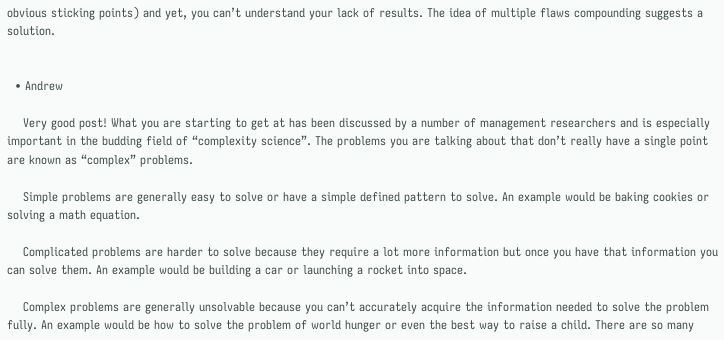obvious sticking points) and yet, you can’t understand your lack of results. The idea of multiple flaws compounding suggests a solution.


  • Andrew

    Very good post! What you are starting to get at has been discussed by a number of management researchers and is especially important in the budding field of “complexity science”. The problems you are talking about that don’t really have a single point are known as “complex” problems.

    Simple problems are generally easy to solve or have a simple defined pattern to solve. An example would be baking cookies or solving a math equation.

    Complicated problems are harder to solve because they require a lot more information but once you have that information you can solve them. An example would be building a car or launching a rocket into space.

    Complex problems are generally unsolvable because you can’t accurately acquire the information needed to solve the problem fully. An example would be how to solve the problem of world hunger or even the best way to raise a child. There are so many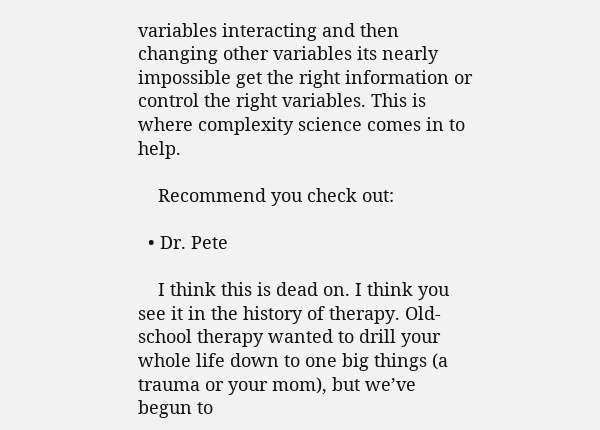variables interacting and then changing other variables its nearly impossible get the right information or control the right variables. This is where complexity science comes in to help.

    Recommend you check out:

  • Dr. Pete

    I think this is dead on. I think you see it in the history of therapy. Old-school therapy wanted to drill your whole life down to one big things (a trauma or your mom), but we’ve begun to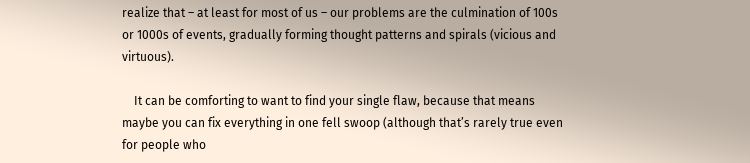realize that – at least for most of us – our problems are the culmination of 100s or 1000s of events, gradually forming thought patterns and spirals (vicious and virtuous).

    It can be comforting to want to find your single flaw, because that means maybe you can fix everything in one fell swoop (although that’s rarely true even for people who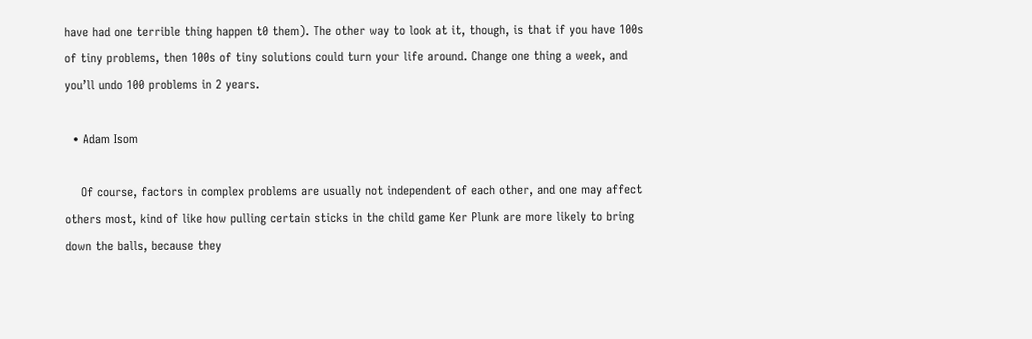have had one terrible thing happen t0 them). The other way to look at it, though, is that if you have 100s of tiny problems, then 100s of tiny solutions could turn your life around. Change one thing a week, and you’ll undo 100 problems in 2 years.

  • Adam Isom

    Of course, factors in complex problems are usually not independent of each other, and one may affect others most, kind of like how pulling certain sticks in the child game Ker Plunk are more likely to bring down the balls, because they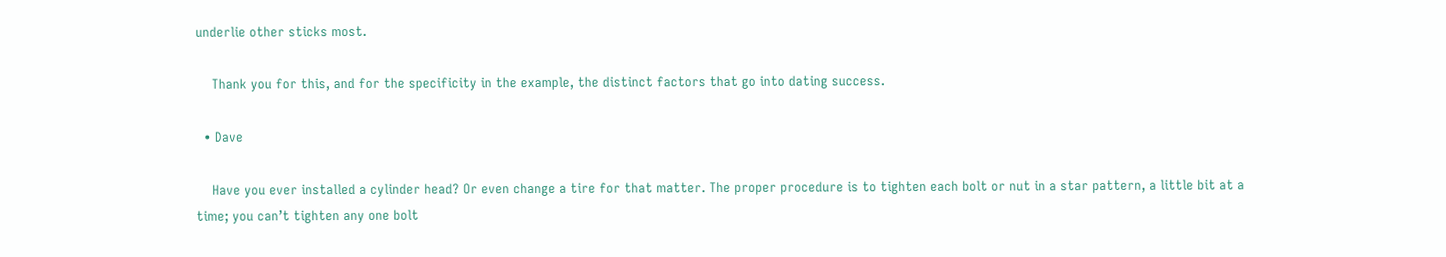underlie other sticks most.

    Thank you for this, and for the specificity in the example, the distinct factors that go into dating success.

  • Dave

    Have you ever installed a cylinder head? Or even change a tire for that matter. The proper procedure is to tighten each bolt or nut in a star pattern, a little bit at a time; you can’t tighten any one bolt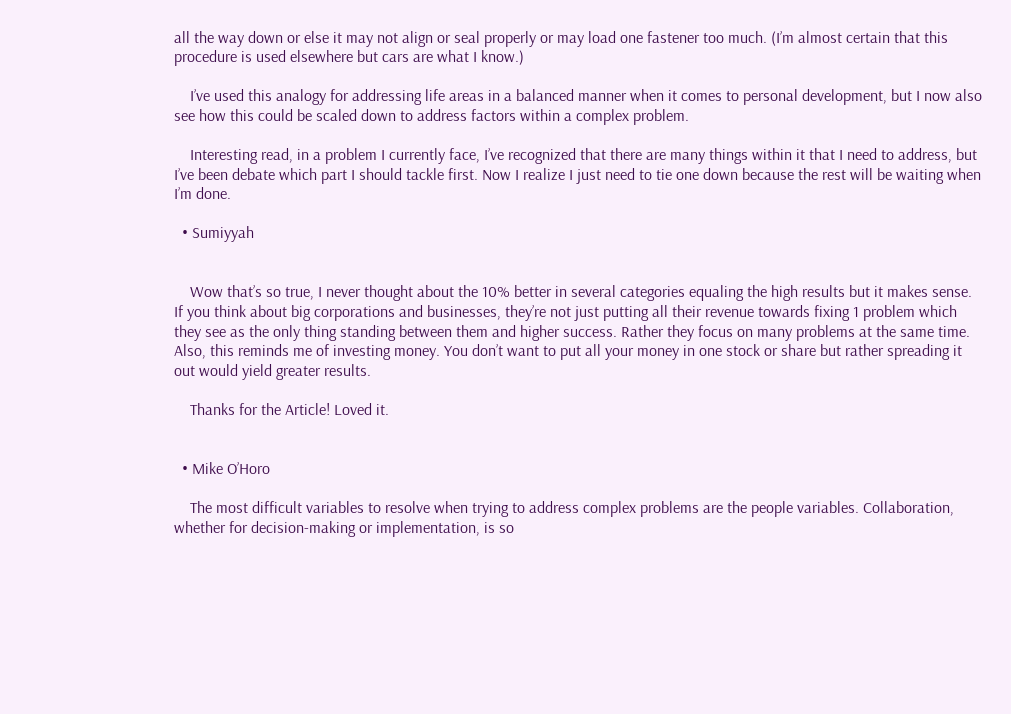all the way down or else it may not align or seal properly or may load one fastener too much. (I’m almost certain that this procedure is used elsewhere but cars are what I know.)

    I’ve used this analogy for addressing life areas in a balanced manner when it comes to personal development, but I now also see how this could be scaled down to address factors within a complex problem.

    Interesting read, in a problem I currently face, I’ve recognized that there are many things within it that I need to address, but I’ve been debate which part I should tackle first. Now I realize I just need to tie one down because the rest will be waiting when I’m done.

  • Sumiyyah


    Wow that’s so true, I never thought about the 10% better in several categories equaling the high results but it makes sense. If you think about big corporations and businesses, they’re not just putting all their revenue towards fixing 1 problem which they see as the only thing standing between them and higher success. Rather they focus on many problems at the same time. Also, this reminds me of investing money. You don’t want to put all your money in one stock or share but rather spreading it out would yield greater results.

    Thanks for the Article! Loved it.


  • Mike O’Horo

    The most difficult variables to resolve when trying to address complex problems are the people variables. Collaboration, whether for decision-making or implementation, is so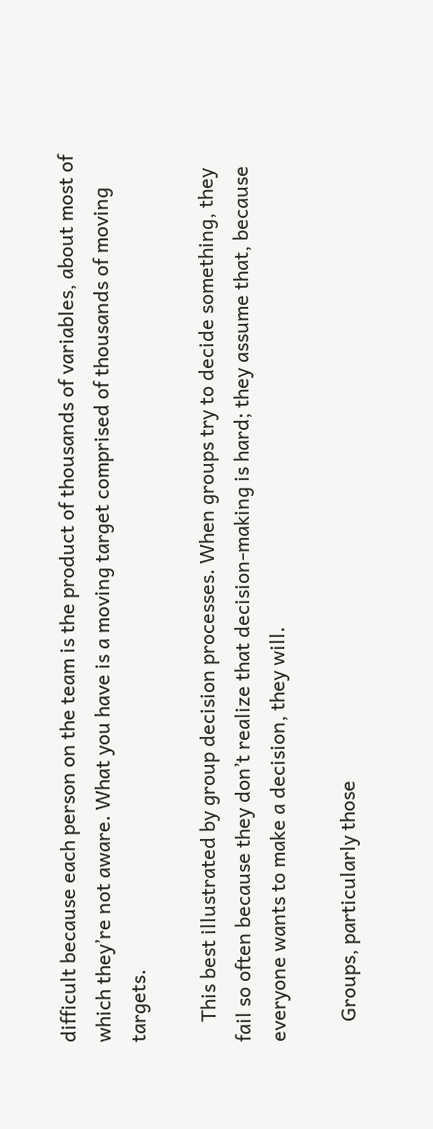difficult because each person on the team is the product of thousands of variables, about most of which they’re not aware. What you have is a moving target comprised of thousands of moving targets.

    This best illustrated by group decision processes. When groups try to decide something, they fail so often because they don’t realize that decision-making is hard; they assume that, because everyone wants to make a decision, they will.

    Groups, particularly those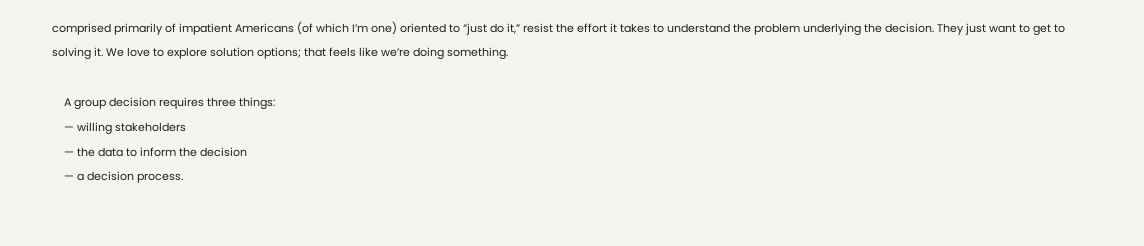comprised primarily of impatient Americans (of which I’m one) oriented to “just do it,” resist the effort it takes to understand the problem underlying the decision. They just want to get to solving it. We love to explore solution options; that feels like we’re doing something.

    A group decision requires three things:
    — willing stakeholders
    — the data to inform the decision
    — a decision process.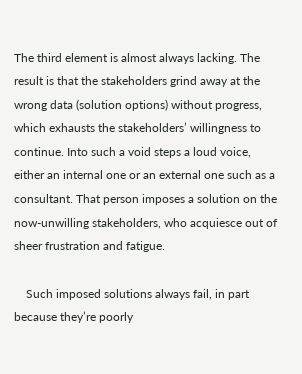The third element is almost always lacking. The result is that the stakeholders grind away at the wrong data (solution options) without progress, which exhausts the stakeholders’ willingness to continue. Into such a void steps a loud voice, either an internal one or an external one such as a consultant. That person imposes a solution on the now-unwilling stakeholders, who acquiesce out of sheer frustration and fatigue.

    Such imposed solutions always fail, in part because they’re poorly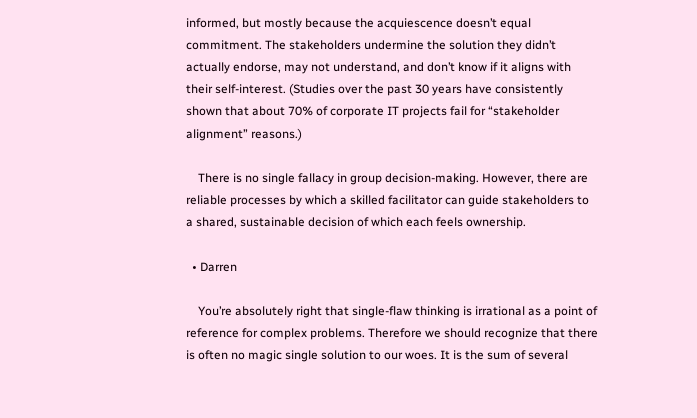informed, but mostly because the acquiescence doesn’t equal commitment. The stakeholders undermine the solution they didn’t actually endorse, may not understand, and don’t know if it aligns with their self-interest. (Studies over the past 30 years have consistently shown that about 70% of corporate IT projects fail for “stakeholder alignment” reasons.)

    There is no single fallacy in group decision-making. However, there are reliable processes by which a skilled facilitator can guide stakeholders to a shared, sustainable decision of which each feels ownership.

  • Darren

    You’re absolutely right that single-flaw thinking is irrational as a point of reference for complex problems. Therefore we should recognize that there is often no magic single solution to our woes. It is the sum of several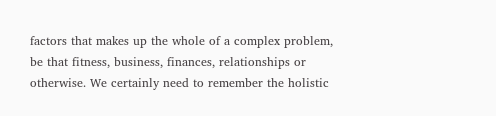factors that makes up the whole of a complex problem, be that fitness, business, finances, relationships or otherwise. We certainly need to remember the holistic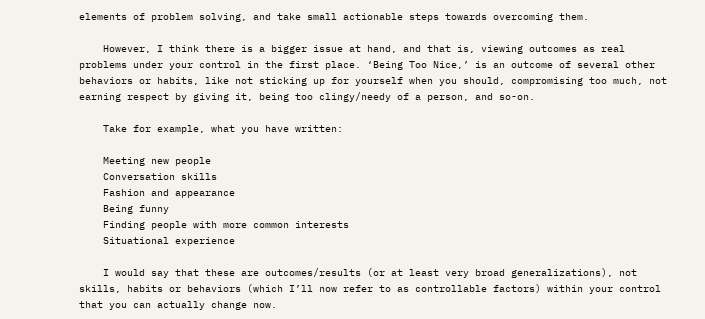elements of problem solving, and take small actionable steps towards overcoming them.

    However, I think there is a bigger issue at hand, and that is, viewing outcomes as real problems under your control in the first place. ‘Being Too Nice,’ is an outcome of several other behaviors or habits, like not sticking up for yourself when you should, compromising too much, not earning respect by giving it, being too clingy/needy of a person, and so-on.

    Take for example, what you have written:

    Meeting new people
    Conversation skills
    Fashion and appearance
    Being funny
    Finding people with more common interests
    Situational experience

    I would say that these are outcomes/results (or at least very broad generalizations), not skills, habits or behaviors (which I’ll now refer to as controllable factors) within your control that you can actually change now.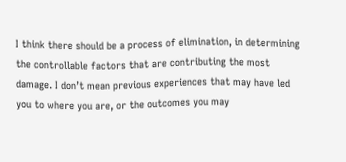I think there should be a process of elimination, in determining the controllable factors that are contributing the most damage. I don’t mean previous experiences that may have led you to where you are, or the outcomes you may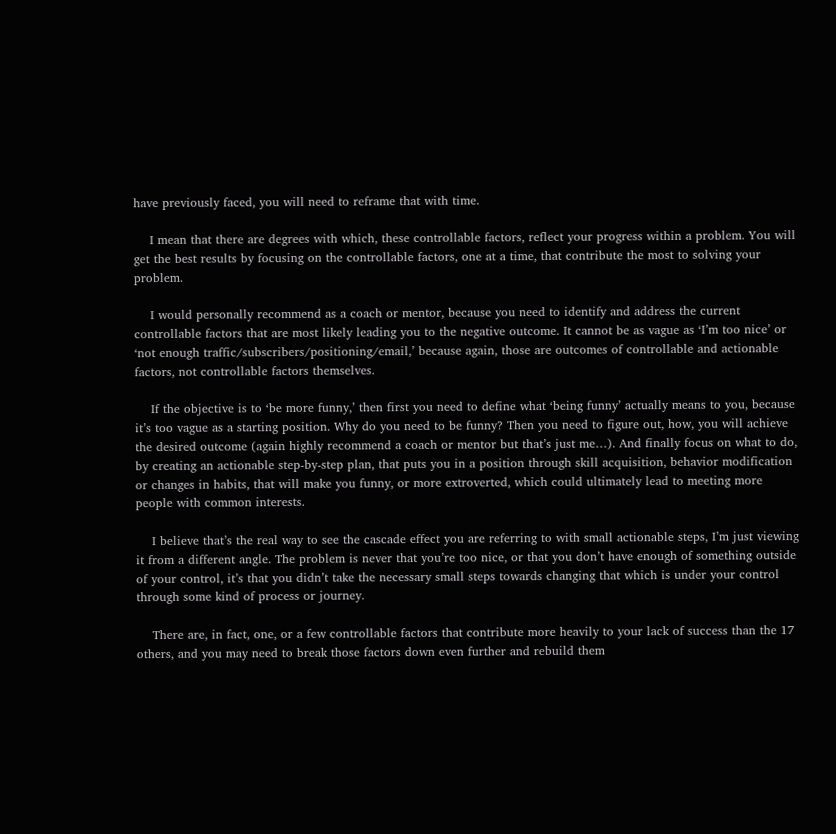have previously faced, you will need to reframe that with time.

    I mean that there are degrees with which, these controllable factors, reflect your progress within a problem. You will get the best results by focusing on the controllable factors, one at a time, that contribute the most to solving your problem.

    I would personally recommend as a coach or mentor, because you need to identify and address the current controllable factors that are most likely leading you to the negative outcome. It cannot be as vague as ‘I’m too nice’ or ‘not enough traffic/subscribers/positioning/email,’ because again, those are outcomes of controllable and actionable factors, not controllable factors themselves.

    If the objective is to ‘be more funny,’ then first you need to define what ‘being funny’ actually means to you, because it’s too vague as a starting position. Why do you need to be funny? Then you need to figure out, how, you will achieve the desired outcome (again highly recommend a coach or mentor but that’s just me…). And finally focus on what to do, by creating an actionable step-by-step plan, that puts you in a position through skill acquisition, behavior modification or changes in habits, that will make you funny, or more extroverted, which could ultimately lead to meeting more people with common interests.

    I believe that’s the real way to see the cascade effect you are referring to with small actionable steps, I’m just viewing it from a different angle. The problem is never that you’re too nice, or that you don’t have enough of something outside of your control, it’s that you didn’t take the necessary small steps towards changing that which is under your control through some kind of process or journey.

    There are, in fact, one, or a few controllable factors that contribute more heavily to your lack of success than the 17 others, and you may need to break those factors down even further and rebuild them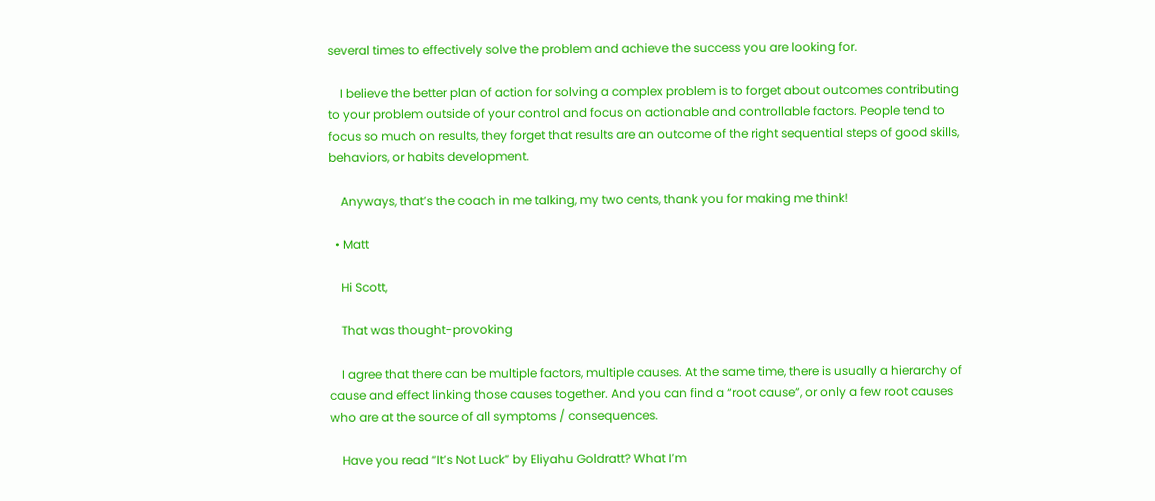several times to effectively solve the problem and achieve the success you are looking for.

    I believe the better plan of action for solving a complex problem is to forget about outcomes contributing to your problem outside of your control and focus on actionable and controllable factors. People tend to focus so much on results, they forget that results are an outcome of the right sequential steps of good skills, behaviors, or habits development.

    Anyways, that’s the coach in me talking, my two cents, thank you for making me think!

  • Matt

    Hi Scott,

    That was thought-provoking

    I agree that there can be multiple factors, multiple causes. At the same time, there is usually a hierarchy of cause and effect linking those causes together. And you can find a “root cause”, or only a few root causes who are at the source of all symptoms / consequences.

    Have you read “It’s Not Luck” by Eliyahu Goldratt? What I’m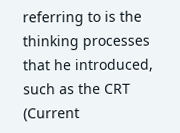referring to is the thinking processes that he introduced, such as the CRT (Current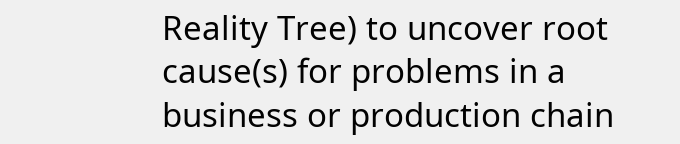Reality Tree) to uncover root cause(s) for problems in a business or production chain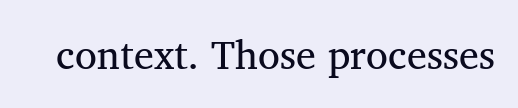context. Those processes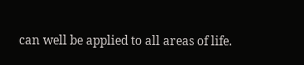can well be applied to all areas of life.